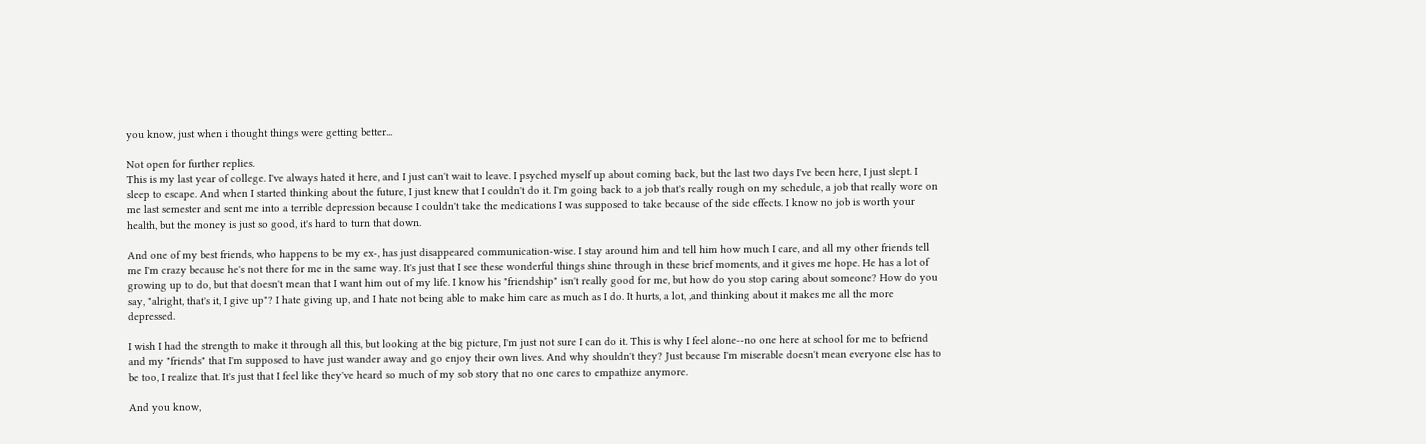you know, just when i thought things were getting better...

Not open for further replies.
This is my last year of college. I've always hated it here, and I just can't wait to leave. I psyched myself up about coming back, but the last two days I've been here, I just slept. I sleep to escape. And when I started thinking about the future, I just knew that I couldn't do it. I'm going back to a job that's really rough on my schedule, a job that really wore on me last semester and sent me into a terrible depression because I couldn't take the medications I was supposed to take because of the side effects. I know no job is worth your health, but the money is just so good, it's hard to turn that down.

And one of my best friends, who happens to be my ex-, has just disappeared communication-wise. I stay around him and tell him how much I care, and all my other friends tell me I'm crazy because he's not there for me in the same way. It's just that I see these wonderful things shine through in these brief moments, and it gives me hope. He has a lot of growing up to do, but that doesn't mean that I want him out of my life. I know his "friendship" isn't really good for me, but how do you stop caring about someone? How do you say, "alright, that's it, I give up"? I hate giving up, and I hate not being able to make him care as much as I do. It hurts, a lot, ,and thinking about it makes me all the more depressed.

I wish I had the strength to make it through all this, but looking at the big picture, I'm just not sure I can do it. This is why I feel alone--no one here at school for me to befriend and my "friends" that I'm supposed to have just wander away and go enjoy their own lives. And why shouldn't they? Just because I'm miserable doesn't mean everyone else has to be too, I realize that. It's just that I feel like they've heard so much of my sob story that no one cares to empathize anymore.

And you know,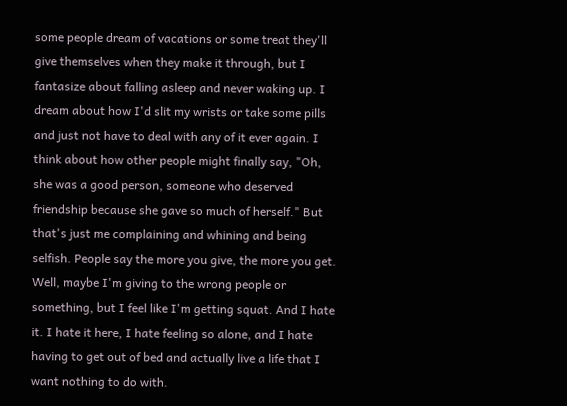some people dream of vacations or some treat they'll give themselves when they make it through, but I fantasize about falling asleep and never waking up. I dream about how I'd slit my wrists or take some pills and just not have to deal with any of it ever again. I think about how other people might finally say, "Oh, she was a good person, someone who deserved friendship because she gave so much of herself." But that's just me complaining and whining and being selfish. People say the more you give, the more you get. Well, maybe I'm giving to the wrong people or something, but I feel like I'm getting squat. And I hate it. I hate it here, I hate feeling so alone, and I hate having to get out of bed and actually live a life that I want nothing to do with.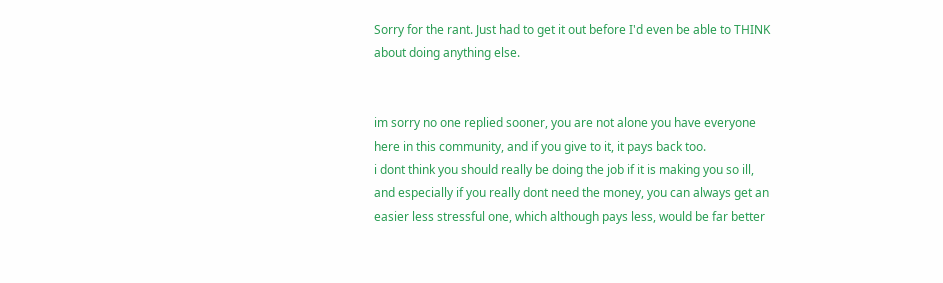Sorry for the rant. Just had to get it out before I'd even be able to THINK about doing anything else.


im sorry no one replied sooner, you are not alone you have everyone here in this community, and if you give to it, it pays back too.
i dont think you should really be doing the job if it is making you so ill, and especially if you really dont need the money, you can always get an easier less stressful one, which although pays less, would be far better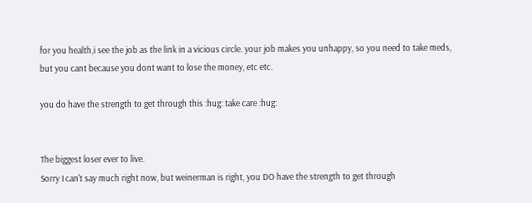for you health,i see the job as the link in a vicious circle. your job makes you unhappy, so you need to take meds, but you cant because you dont want to lose the money, etc etc.

you do have the strength to get through this :hug: take care :hug:


The biggest loser ever to live.
Sorry I can't say much right now, but weinerman is right, you DO have the strength to get through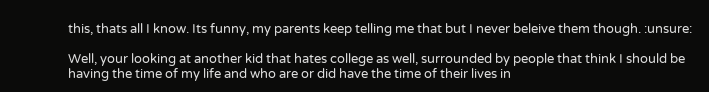this, thats all I know. Its funny, my parents keep telling me that but I never beleive them though. :unsure:

Well, your looking at another kid that hates college as well, surrounded by people that think I should be having the time of my life and who are or did have the time of their lives in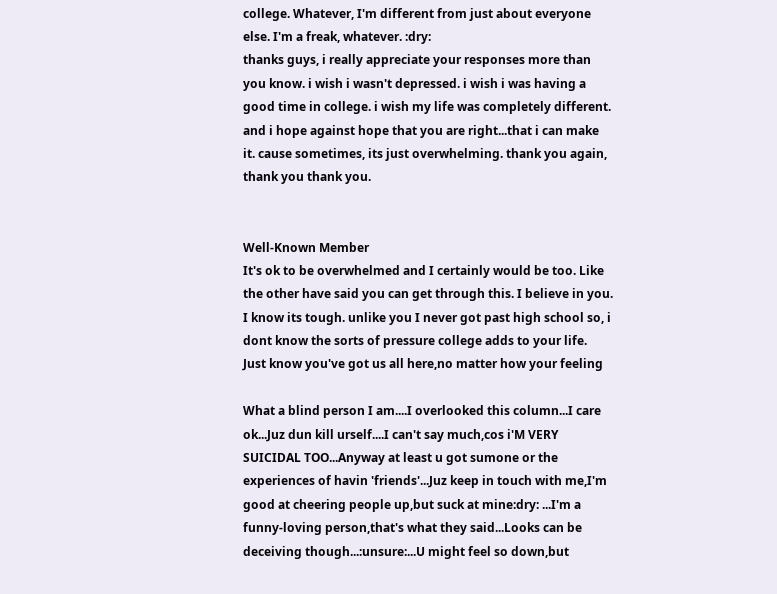college. Whatever, I'm different from just about everyone else. I'm a freak, whatever. :dry:
thanks guys, i really appreciate your responses more than you know. i wish i wasn't depressed. i wish i was having a good time in college. i wish my life was completely different. and i hope against hope that you are right...that i can make it. cause sometimes, its just overwhelming. thank you again, thank you thank you.


Well-Known Member
It's ok to be overwhelmed and I certainly would be too. Like the other have said you can get through this. I believe in you. I know its tough. unlike you I never got past high school so, i dont know the sorts of pressure college adds to your life.
Just know you've got us all here,no matter how your feeling

What a blind person I am....I overlooked this column...I care ok...Juz dun kill urself....I can't say much,cos i'M VERY SUICIDAL TOO...Anyway at least u got sumone or the experiences of havin 'friends'...Juz keep in touch with me,I'm good at cheering people up,but suck at mine:dry: ...I'm a funny-loving person,that's what they said...Looks can be deceiving though...:unsure:...U might feel so down,but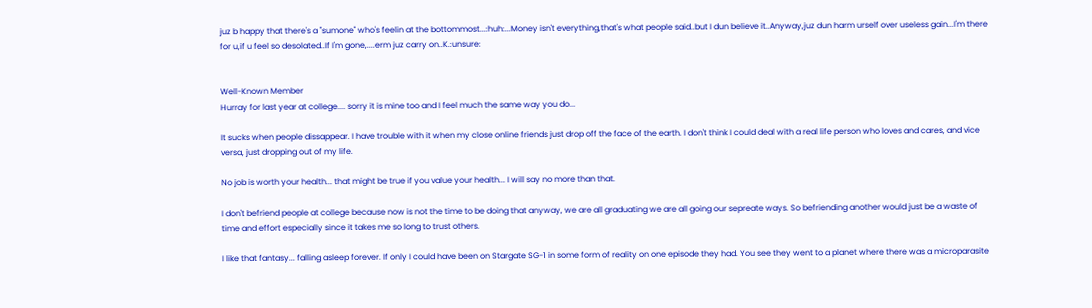juz b happy that there's a "sumone" who's feelin at the bottommost...:huh:...Money isn't everything,that's what people said..but I dun believe it..Anyway,juz dun harm urself over useless gain...I'm there for u,if u feel so desolated..If I'm gone,....erm juz carry on..K.:unsure:


Well-Known Member
Hurray for last year at college.... sorry it is mine too and I feel much the same way you do...

It sucks when people dissappear. I have trouble with it when my close online friends just drop off the face of the earth. I don't think I could deal with a real life person who loves and cares, and vice versa, just dropping out of my life.

No job is worth your health... that might be true if you value your health... I will say no more than that.

I don't befriend people at college because now is not the time to be doing that anyway, we are all graduating we are all going our sepreate ways. So befriending another would just be a waste of time and effort especially since it takes me so long to trust others.

I like that fantasy... falling asleep forever. If only I could have been on Stargate SG-1 in some form of reality on one episode they had. You see they went to a planet where there was a microparasite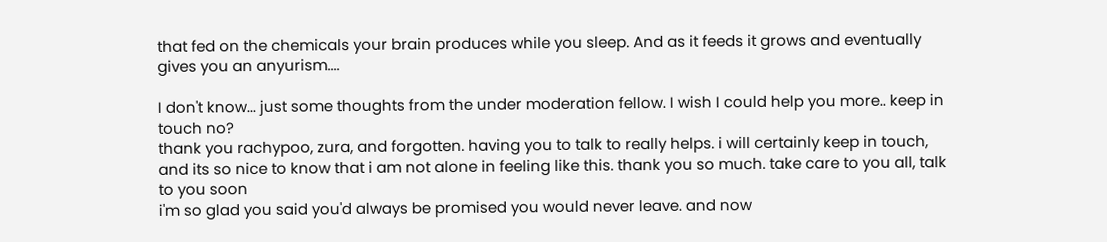that fed on the chemicals your brain produces while you sleep. And as it feeds it grows and eventually gives you an anyurism....

I don't know... just some thoughts from the under moderation fellow. I wish I could help you more.. keep in touch no?
thank you rachypoo, zura, and forgotten. having you to talk to really helps. i will certainly keep in touch, and its so nice to know that i am not alone in feeling like this. thank you so much. take care to you all, talk to you soon
i'm so glad you said you'd always be promised you would never leave. and now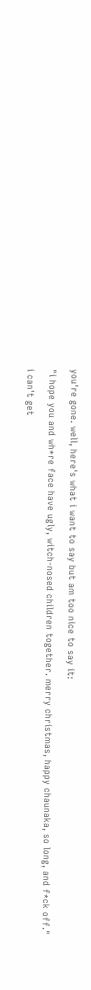you're gone. well, here's what i want to say but am too nice to say it:

"i hope you and wh*re face have ugly, witch-nosed children together. merry christmas, happy chaunaka, so long, and f*ck off."

i can't get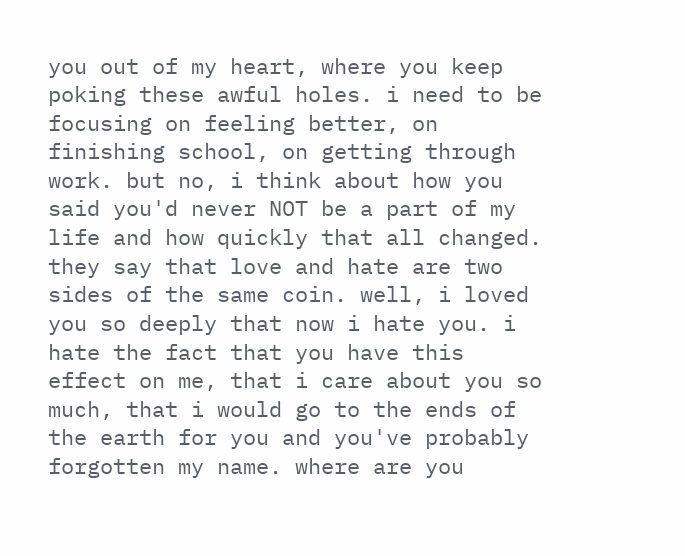you out of my heart, where you keep poking these awful holes. i need to be focusing on feeling better, on finishing school, on getting through work. but no, i think about how you said you'd never NOT be a part of my life and how quickly that all changed. they say that love and hate are two sides of the same coin. well, i loved you so deeply that now i hate you. i hate the fact that you have this effect on me, that i care about you so much, that i would go to the ends of the earth for you and you've probably forgotten my name. where are you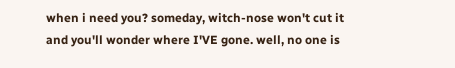when i need you? someday, witch-nose won't cut it and you'll wonder where I'VE gone. well, no one is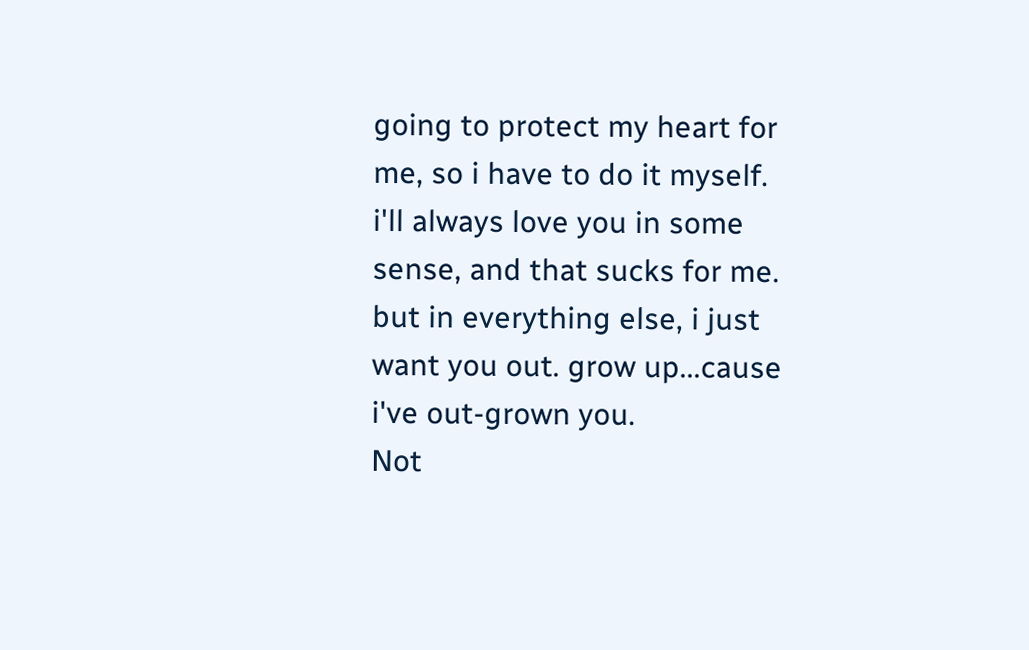going to protect my heart for me, so i have to do it myself. i'll always love you in some sense, and that sucks for me. but in everything else, i just want you out. grow up...cause i've out-grown you.
Not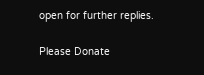open for further replies.

Please Donate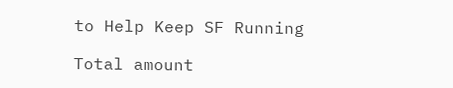to Help Keep SF Running

Total amount